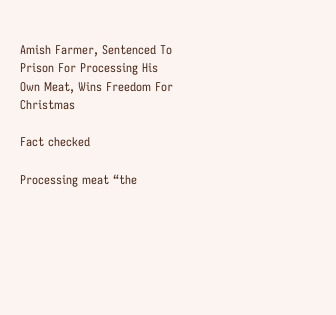Amish Farmer, Sentenced To Prison For Processing His Own Meat, Wins Freedom For Christmas

Fact checked

Processing meat “the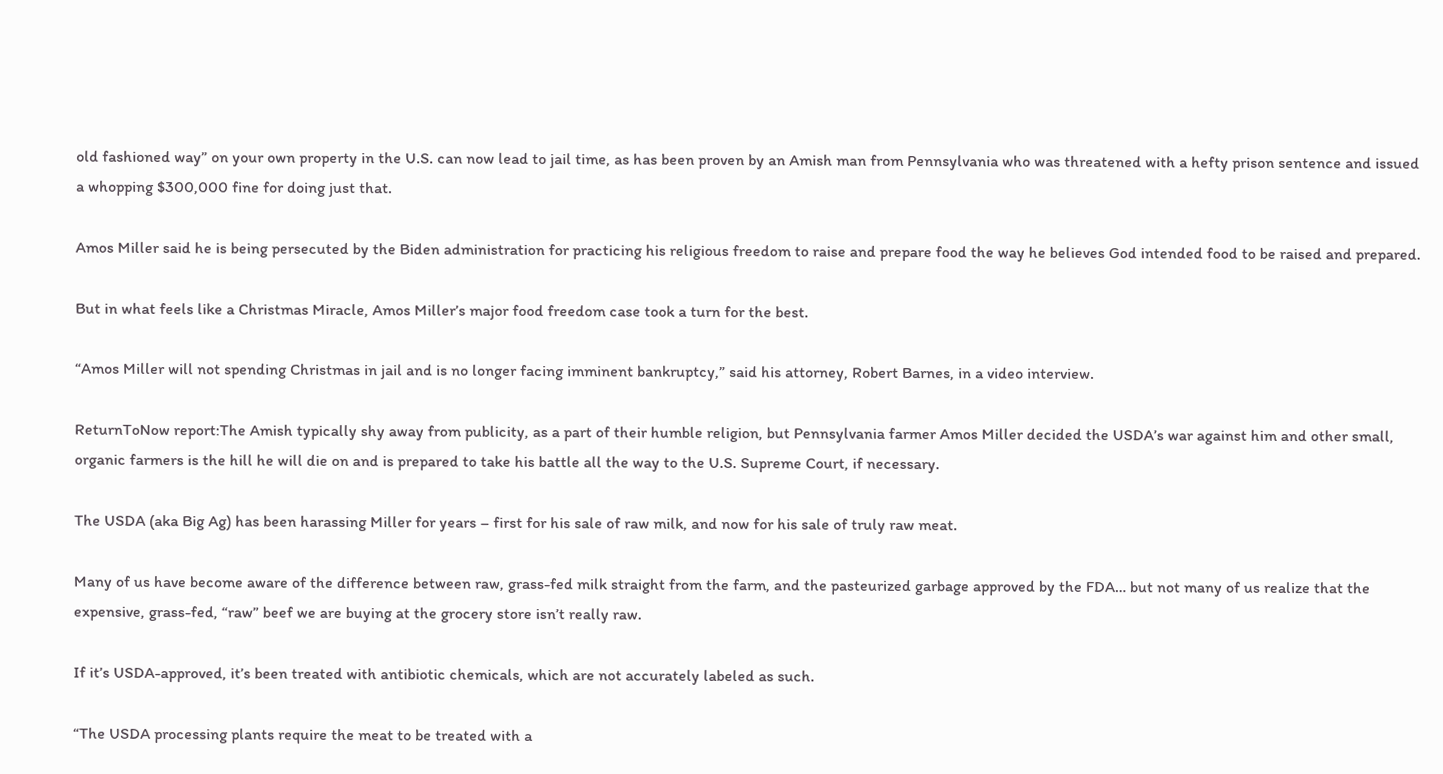old fashioned way” on your own property in the U.S. can now lead to jail time, as has been proven by an Amish man from Pennsylvania who was threatened with a hefty prison sentence and issued a whopping $300,000 fine for doing just that.

Amos Miller said he is being persecuted by the Biden administration for practicing his religious freedom to raise and prepare food the way he believes God intended food to be raised and prepared.

But in what feels like a Christmas Miracle, Amos Miller’s major food freedom case took a turn for the best.

“Amos Miller will not spending Christmas in jail and is no longer facing imminent bankruptcy,” said his attorney, Robert Barnes, in a video interview.

ReturnToNow report:The Amish typically shy away from publicity, as a part of their humble religion, but Pennsylvania farmer Amos Miller decided the USDA’s war against him and other small, organic farmers is the hill he will die on and is prepared to take his battle all the way to the U.S. Supreme Court, if necessary.

The USDA (aka Big Ag) has been harassing Miller for years – first for his sale of raw milk, and now for his sale of truly raw meat.

Many of us have become aware of the difference between raw, grass-fed milk straight from the farm, and the pasteurized garbage approved by the FDA… but not many of us realize that the expensive, grass-fed, “raw” beef we are buying at the grocery store isn’t really raw.

If it’s USDA-approved, it’s been treated with antibiotic chemicals, which are not accurately labeled as such.

“The USDA processing plants require the meat to be treated with a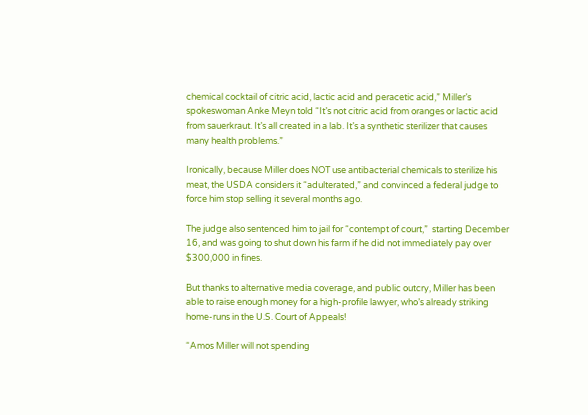chemical cocktail of citric acid, lactic acid and peracetic acid,” Miller’s spokeswoman Anke Meyn told “It’s not citric acid from oranges or lactic acid from sauerkraut. It’s all created in a lab. It’s a synthetic sterilizer that causes many health problems.”

Ironically, because Miller does NOT use antibacterial chemicals to sterilize his meat, the USDA considers it “adulterated,” and convinced a federal judge to force him stop selling it several months ago.

The judge also sentenced him to jail for “contempt of court,”  starting December 16, and was going to shut down his farm if he did not immediately pay over $300,000 in fines.

But thanks to alternative media coverage, and public outcry, Miller has been able to raise enough money for a high-profile lawyer, who’s already striking home-runs in the U.S. Court of Appeals!

“Amos Miller will not spending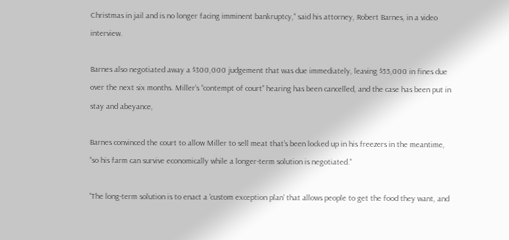Christmas in jail and is no longer facing imminent bankruptcy,” said his attorney, Robert Barnes, in a video interview.

Barnes also negotiated away a $300,000 judgement that was due immediately, leaving $55,000 in fines due over the next six months. Miller’s “contempt of court” hearing has been cancelled, and the case has been put in stay and abeyance,

Barnes convinced the court to allow Miller to sell meat that’s been locked up in his freezers in the meantime, “so his farm can survive economically while a longer-term solution is negotiated.”

“The long-term solution is to enact a ‘custom exception plan’ that allows people to get the food they want, and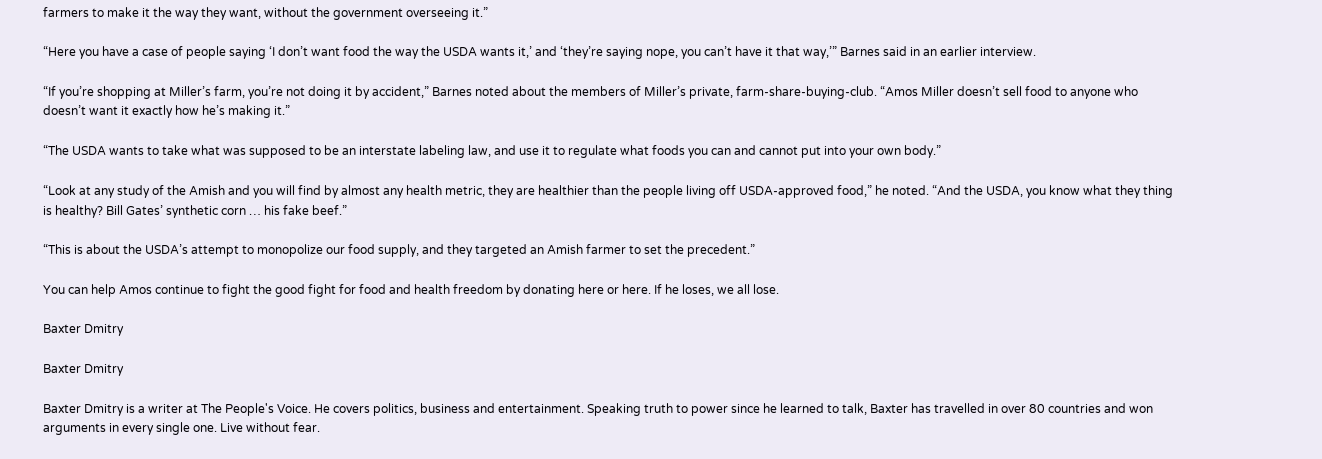farmers to make it the way they want, without the government overseeing it.”

“Here you have a case of people saying ‘I don’t want food the way the USDA wants it,’ and ‘they’re saying nope, you can’t have it that way,’” Barnes said in an earlier interview.

“If you’re shopping at Miller’s farm, you’re not doing it by accident,” Barnes noted about the members of Miller’s private, farm-share-buying-club. “Amos Miller doesn’t sell food to anyone who doesn’t want it exactly how he’s making it.”

“The USDA wants to take what was supposed to be an interstate labeling law, and use it to regulate what foods you can and cannot put into your own body.”

“Look at any study of the Amish and you will find by almost any health metric, they are healthier than the people living off USDA-approved food,” he noted. “And the USDA, you know what they thing is healthy? Bill Gates’ synthetic corn … his fake beef.”

“This is about the USDA’s attempt to monopolize our food supply, and they targeted an Amish farmer to set the precedent.”

You can help Amos continue to fight the good fight for food and health freedom by donating here or here. If he loses, we all lose.

Baxter Dmitry

Baxter Dmitry

Baxter Dmitry is a writer at The People's Voice. He covers politics, business and entertainment. Speaking truth to power since he learned to talk, Baxter has travelled in over 80 countries and won arguments in every single one. Live without fear.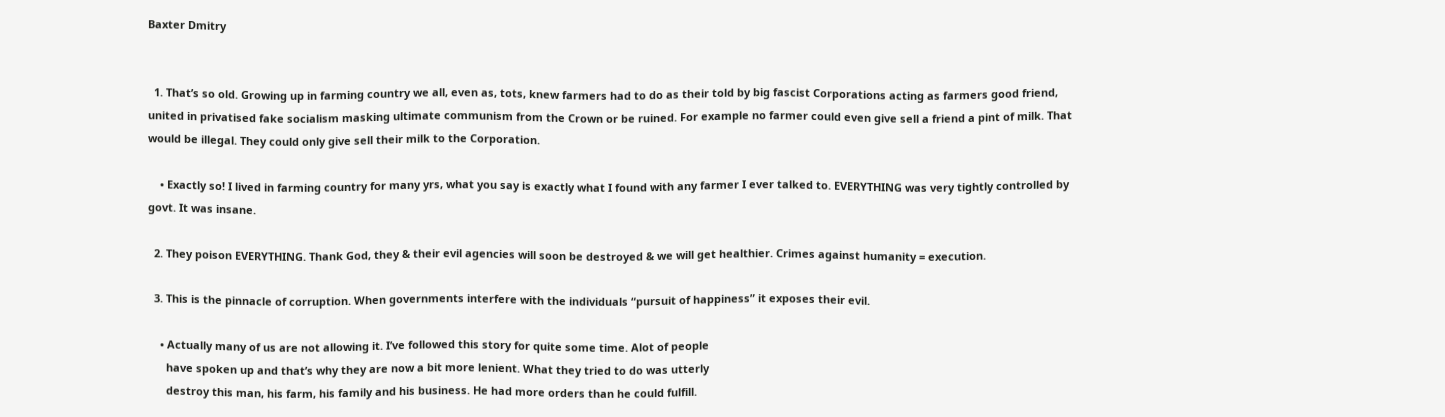Baxter Dmitry


  1. That’s so old. Growing up in farming country we all, even as, tots, knew farmers had to do as their told by big fascist Corporations acting as farmers good friend, united in privatised fake socialism masking ultimate communism from the Crown or be ruined. For example no farmer could even give sell a friend a pint of milk. That would be illegal. They could only give sell their milk to the Corporation.

    • Exactly so! I lived in farming country for many yrs, what you say is exactly what I found with any farmer I ever talked to. EVERYTHING was very tightly controlled by govt. It was insane.

  2. They poison EVERYTHING. Thank God, they & their evil agencies will soon be destroyed & we will get healthier. Crimes against humanity = execution.

  3. This is the pinnacle of corruption. When governments interfere with the individuals “pursuit of happiness” it exposes their evil.

    • Actually many of us are not allowing it. I’ve followed this story for quite some time. Alot of people
      have spoken up and that’s why they are now a bit more lenient. What they tried to do was utterly
      destroy this man, his farm, his family and his business. He had more orders than he could fulfill.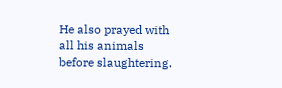He also prayed with all his animals before slaughtering.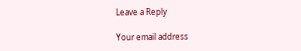Leave a Reply

Your email address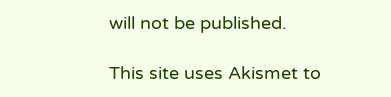will not be published.

This site uses Akismet to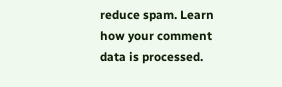reduce spam. Learn how your comment data is processed.